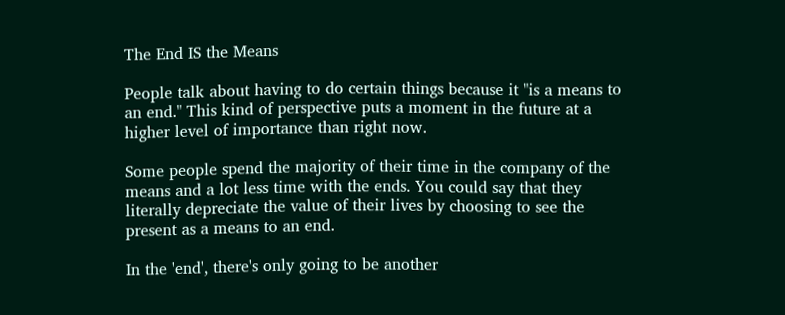The End IS the Means

People talk about having to do certain things because it "is a means to an end." This kind of perspective puts a moment in the future at a higher level of importance than right now.

Some people spend the majority of their time in the company of the means and a lot less time with the ends. You could say that they literally depreciate the value of their lives by choosing to see the present as a means to an end.

In the 'end', there's only going to be another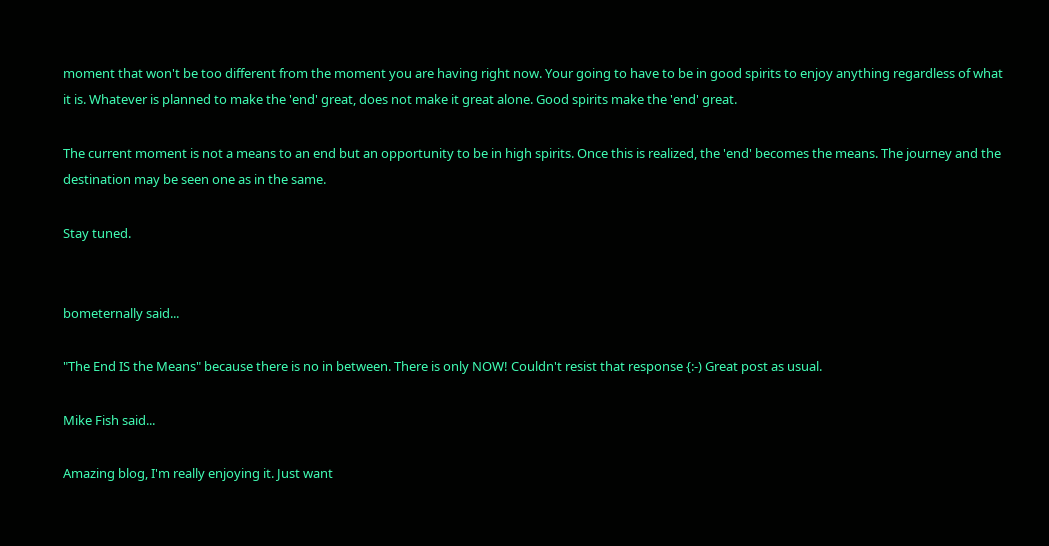moment that won't be too different from the moment you are having right now. Your going to have to be in good spirits to enjoy anything regardless of what it is. Whatever is planned to make the 'end' great, does not make it great alone. Good spirits make the 'end' great.

The current moment is not a means to an end but an opportunity to be in high spirits. Once this is realized, the 'end' becomes the means. The journey and the destination may be seen one as in the same.

Stay tuned.


bometernally said...

"The End IS the Means" because there is no in between. There is only NOW! Couldn't resist that response {:-) Great post as usual.

Mike Fish said...

Amazing blog, I'm really enjoying it. Just want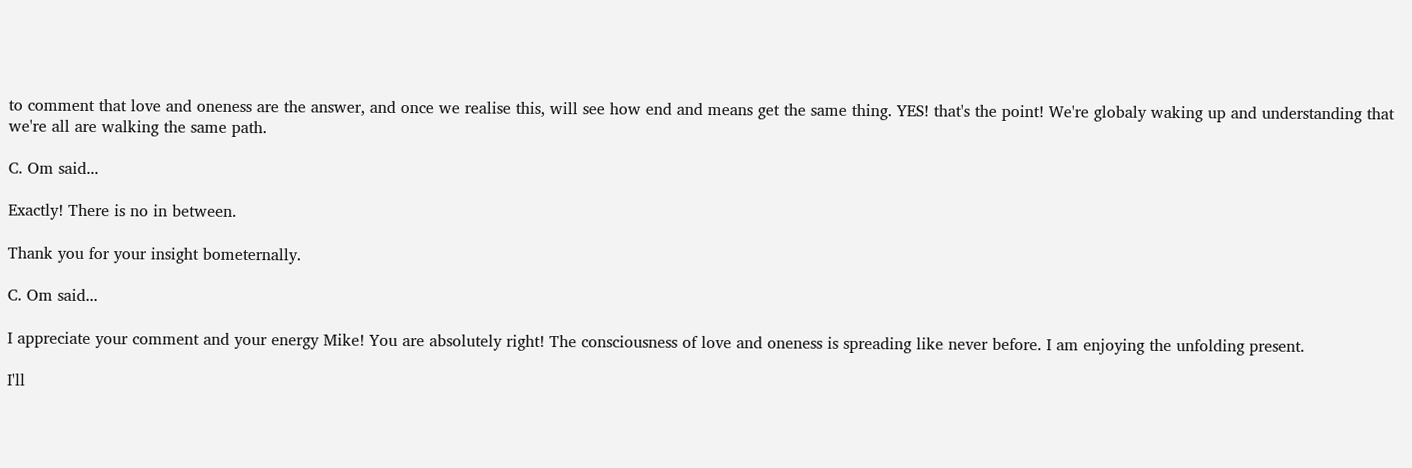to comment that love and oneness are the answer, and once we realise this, will see how end and means get the same thing. YES! that's the point! We're globaly waking up and understanding that we're all are walking the same path.

C. Om said...

Exactly! There is no in between.

Thank you for your insight bometernally.

C. Om said...

I appreciate your comment and your energy Mike! You are absolutely right! The consciousness of love and oneness is spreading like never before. I am enjoying the unfolding present.

I'll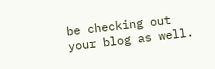be checking out your blog as well.